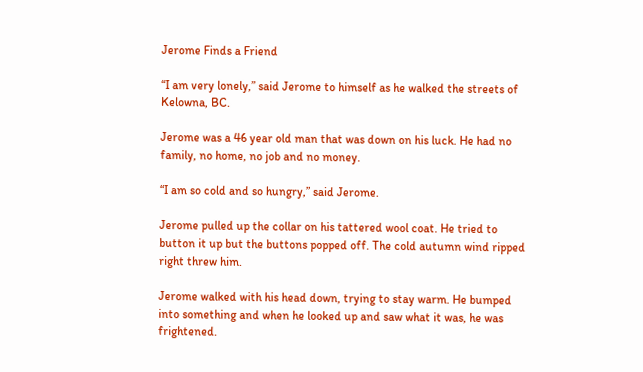Jerome Finds a Friend

“I am very lonely,” said Jerome to himself as he walked the streets of Kelowna, BC.

Jerome was a 46 year old man that was down on his luck. He had no family, no home, no job and no money.

“I am so cold and so hungry,” said Jerome.

Jerome pulled up the collar on his tattered wool coat. He tried to button it up but the buttons popped off. The cold autumn wind ripped right threw him.

Jerome walked with his head down, trying to stay warm. He bumped into something and when he looked up and saw what it was, he was frightened.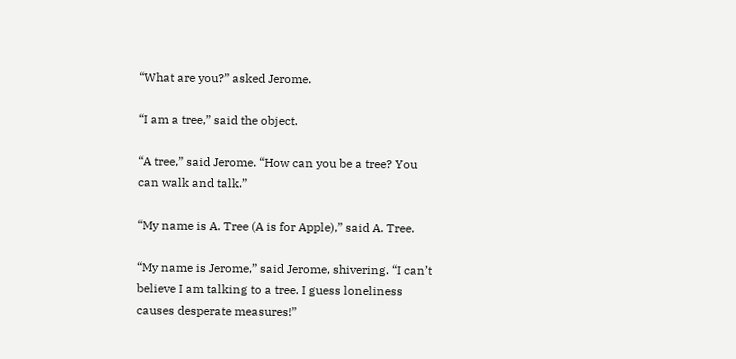“What are you?” asked Jerome.

“I am a tree,” said the object.

“A tree,” said Jerome. “How can you be a tree? You can walk and talk.”

“My name is A. Tree (A is for Apple),” said A. Tree.

“My name is Jerome,” said Jerome, shivering. “I can’t believe I am talking to a tree. I guess loneliness causes desperate measures!”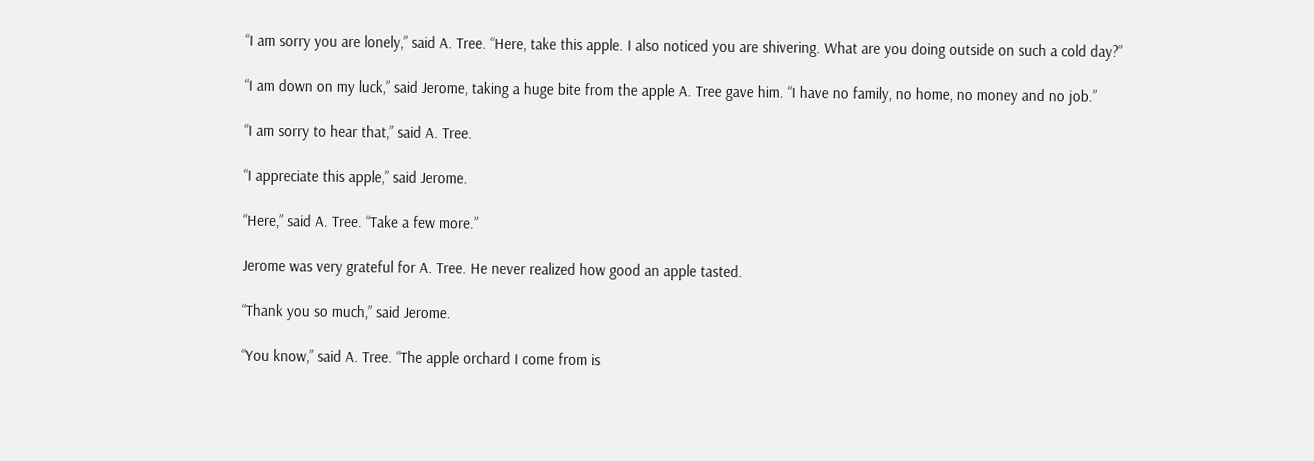“I am sorry you are lonely,” said A. Tree. “Here, take this apple. I also noticed you are shivering. What are you doing outside on such a cold day?”

“I am down on my luck,” said Jerome, taking a huge bite from the apple A. Tree gave him. “I have no family, no home, no money and no job.”

“I am sorry to hear that,” said A. Tree.

“I appreciate this apple,” said Jerome.

“Here,” said A. Tree. “Take a few more.”

Jerome was very grateful for A. Tree. He never realized how good an apple tasted.

“Thank you so much,” said Jerome.

“You know,” said A. Tree. “The apple orchard I come from is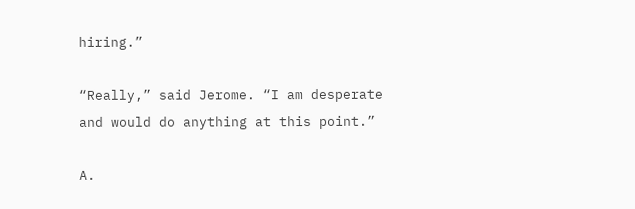hiring.”

“Really,” said Jerome. “I am desperate and would do anything at this point.”

A.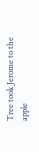Tree took Jerome to the apple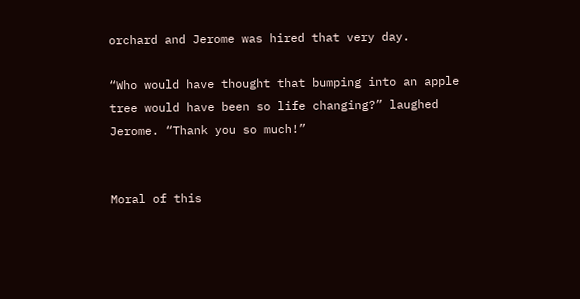orchard and Jerome was hired that very day.

“Who would have thought that bumping into an apple tree would have been so life changing?” laughed Jerome. “Thank you so much!”


Moral of this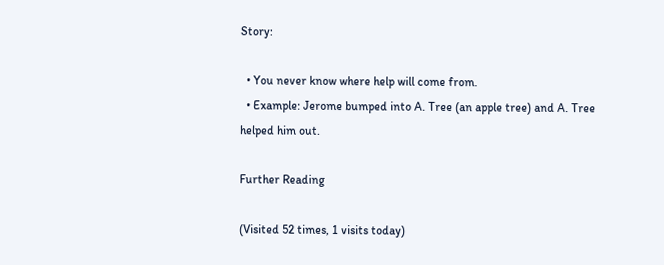Story:

  • You never know where help will come from.
  • Example: Jerome bumped into A. Tree (an apple tree) and A. Tree helped him out.

Further Reading

(Visited 52 times, 1 visits today)